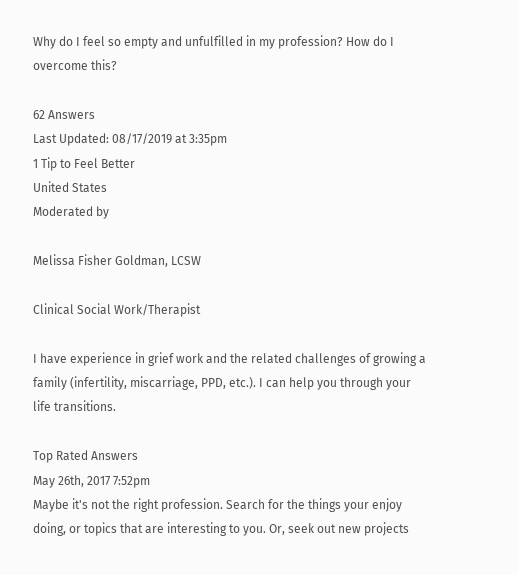Why do I feel so empty and unfulfilled in my profession? How do I overcome this?

62 Answers
Last Updated: 08/17/2019 at 3:35pm
1 Tip to Feel Better
United States
Moderated by

Melissa Fisher Goldman, LCSW

Clinical Social Work/Therapist

I have experience in grief work and the related challenges of growing a family (infertility, miscarriage, PPD, etc.). I can help you through your life transitions.

Top Rated Answers
May 26th, 2017 7:52pm
Maybe it's not the right profession. Search for the things your enjoy doing, or topics that are interesting to you. Or, seek out new projects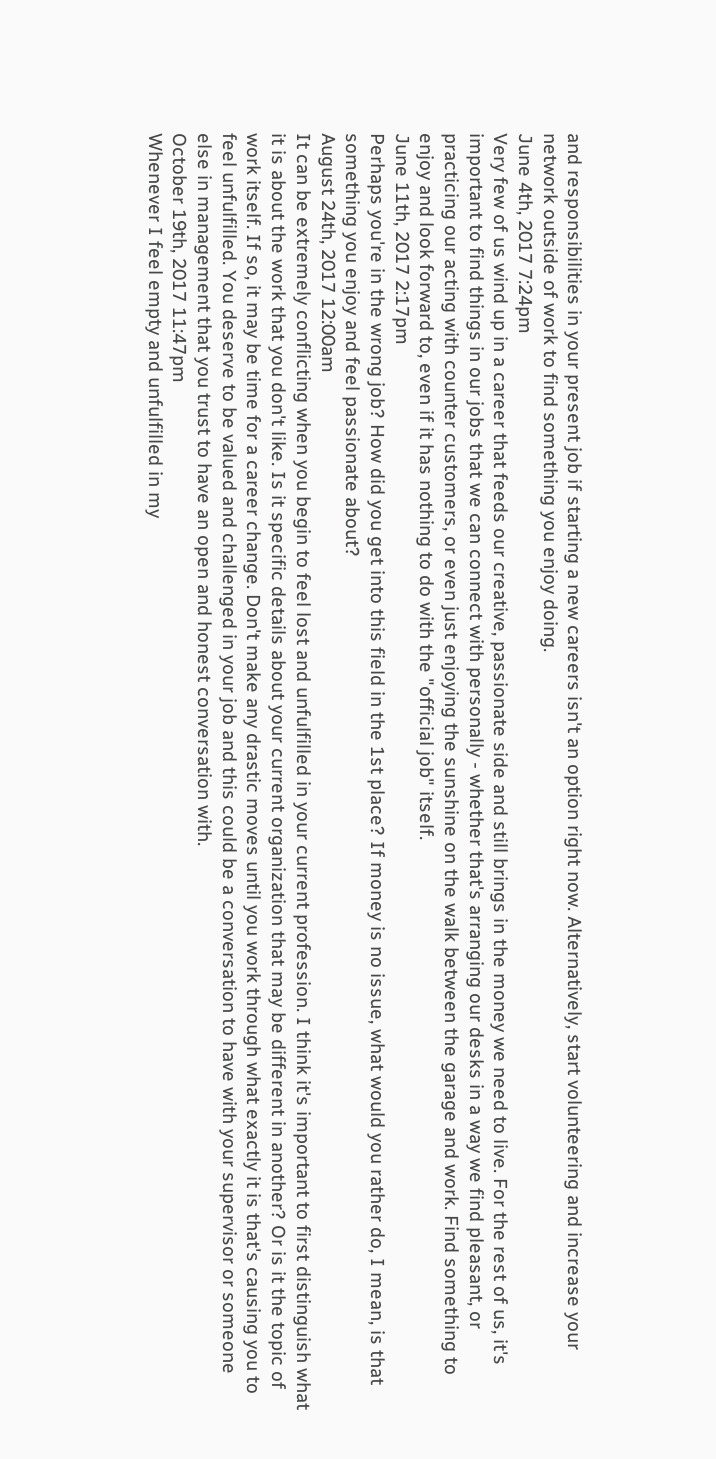and responsibilities in your present job if starting a new careers isn't an option right now. Alternatively, start volunteering and increase your network outside of work to find something you enjoy doing.
June 4th, 2017 7:24pm
Very few of us wind up in a career that feeds our creative, passionate side and still brings in the money we need to live. For the rest of us, it's important to find things in our jobs that we can connect with personally - whether that's arranging our desks in a way we find pleasant, or practicing our acting with counter customers, or even just enjoying the sunshine on the walk between the garage and work. Find something to enjoy and look forward to, even if it has nothing to do with the "official job" itself.
June 11th, 2017 2:17pm
Perhaps you're in the wrong job? How did you get into this field in the 1st place? If money is no issue, what would you rather do, I mean, is that something you enjoy and feel passionate about?
August 24th, 2017 12:00am
It can be extremely conflicting when you begin to feel lost and unfulfilled in your current profession. I think it's important to first distinguish what it is about the work that you don't like. Is it specific details about your current organization that may be different in another? Or is it the topic of work itself. If so, it may be time for a career change. Don't make any drastic moves until you work through what exactly it is that's causing you to feel unfulfilled. You deserve to be valued and challenged in your job and this could be a conversation to have with your supervisor or someone else in management that you trust to have an open and honest conversation with.
October 19th, 2017 11:47pm
Whenever I feel empty and unfulfilled in my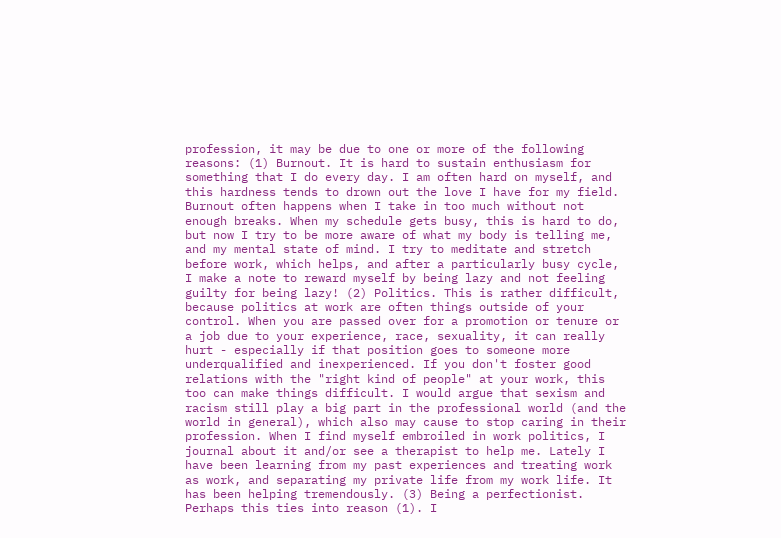profession, it may be due to one or more of the following reasons: (1) Burnout. It is hard to sustain enthusiasm for something that I do every day. I am often hard on myself, and this hardness tends to drown out the love I have for my field. Burnout often happens when I take in too much without not enough breaks. When my schedule gets busy, this is hard to do, but now I try to be more aware of what my body is telling me, and my mental state of mind. I try to meditate and stretch before work, which helps, and after a particularly busy cycle, I make a note to reward myself by being lazy and not feeling guilty for being lazy! (2) Politics. This is rather difficult, because politics at work are often things outside of your control. When you are passed over for a promotion or tenure or a job due to your experience, race, sexuality, it can really hurt - especially if that position goes to someone more underqualified and inexperienced. If you don't foster good relations with the "right kind of people" at your work, this too can make things difficult. I would argue that sexism and racism still play a big part in the professional world (and the world in general), which also may cause to stop caring in their profession. When I find myself embroiled in work politics, I journal about it and/or see a therapist to help me. Lately I have been learning from my past experiences and treating work as work, and separating my private life from my work life. It has been helping tremendously. (3) Being a perfectionist. Perhaps this ties into reason (1). I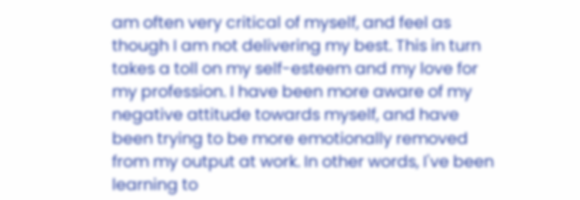am often very critical of myself, and feel as though I am not delivering my best. This in turn takes a toll on my self-esteem and my love for my profession. I have been more aware of my negative attitude towards myself, and have been trying to be more emotionally removed from my output at work. In other words, I've been learning to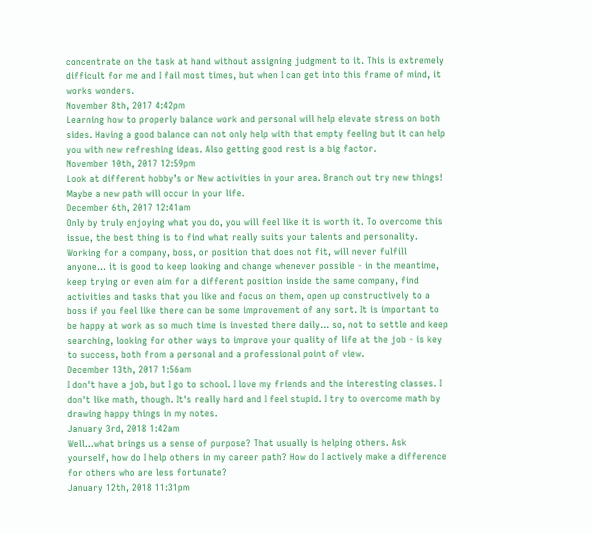concentrate on the task at hand without assigning judgment to it. This is extremely difficult for me and I fail most times, but when I can get into this frame of mind, it works wonders.
November 8th, 2017 4:42pm
Learning how to properly balance work and personal will help elevate stress on both sides. Having a good balance can not only help with that empty feeling but it can help you with new refreshing ideas. Also getting good rest is a big factor.
November 10th, 2017 12:59pm
Look at different hobby’s or New activities in your area. Branch out try new things! Maybe a new path will occur in your life.
December 6th, 2017 12:41am
Only by truly enjoying what you do, you will feel like it is worth it. To overcome this issue, the best thing is to find what really suits your talents and personality. Working for a company, boss, or position that does not fit, will never fulfill anyone... it is good to keep looking and change whenever possible - in the meantime, keep trying or even aim for a different position inside the same company, find activities and tasks that you like and focus on them, open up constructively to a boss if you feel like there can be some improvement of any sort. It is important to be happy at work as so much time is invested there daily... so, not to settle and keep searching, looking for other ways to improve your quality of life at the job - is key to success, both from a personal and a professional point of view.
December 13th, 2017 1:56am
I don't have a job, but I go to school. I love my friends and the interesting classes. I don't like math, though. It's really hard and I feel stupid. I try to overcome math by drawing happy things in my notes.
January 3rd, 2018 1:42am
Well...what brings us a sense of purpose? That usually is helping others. Ask yourself, how do I help others in my career path? How do I actively make a difference for others who are less fortunate?
January 12th, 2018 11:31pm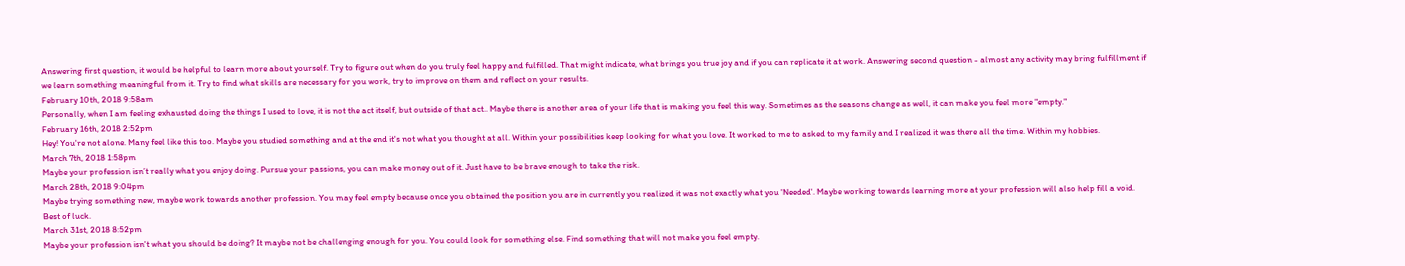Answering first question, it would be helpful to learn more about yourself. Try to figure out when do you truly feel happy and fulfilled. That might indicate, what brings you true joy and if you can replicate it at work. Answering second question - almost any activity may bring fulfillment if we learn something meaningful from it. Try to find what skills are necessary for you work, try to improve on them and reflect on your results.
February 10th, 2018 9:58am
Personally, when I am feeling exhausted doing the things I used to love, it is not the act itself, but outside of that act.. Maybe there is another area of your life that is making you feel this way. Sometimes as the seasons change as well, it can make you feel more "empty."
February 16th, 2018 2:52pm
Hey! You're not alone. Many feel like this too. Maybe you studied something and at the end it's not what you thought at all. Within your possibilities keep looking for what you love. It worked to me to asked to my family and I realized it was there all the time. Within my hobbies.
March 7th, 2018 1:58pm
Maybe your profession isn’t really what you enjoy doing. Pursue your passions, you can make money out of it. Just have to be brave enough to take the risk.
March 28th, 2018 9:04pm
Maybe trying something new, maybe work towards another profession. You may feel empty because once you obtained the position you are in currently you realized it was not exactly what you 'Needed'. Maybe working towards learning more at your profession will also help fill a void. Best of luck.
March 31st, 2018 8:52pm
Maybe your profession isn't what you should be doing? It maybe not be challenging enough for you. You could look for something else. Find something that will not make you feel empty.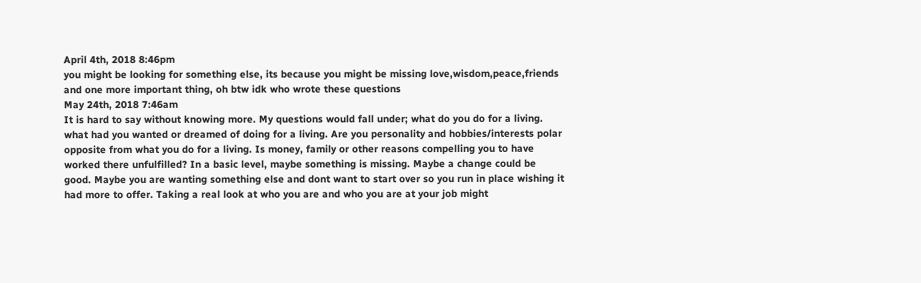April 4th, 2018 8:46pm
you might be looking for something else, its because you might be missing love,wisdom,peace,friends and one more important thing, oh btw idk who wrote these questions
May 24th, 2018 7:46am
It is hard to say without knowing more. My questions would fall under; what do you do for a living. what had you wanted or dreamed of doing for a living. Are you personality and hobbies/interests polar opposite from what you do for a living. Is money, family or other reasons compelling you to have worked there unfulfilled? In a basic level, maybe something is missing. Maybe a change could be good. Maybe you are wanting something else and dont want to start over so you run in place wishing it had more to offer. Taking a real look at who you are and who you are at your job might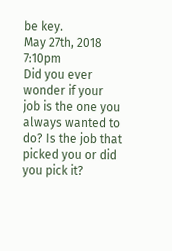be key.
May 27th, 2018 7:10pm
Did you ever wonder if your job is the one you always wanted to do? Is the job that picked you or did you pick it?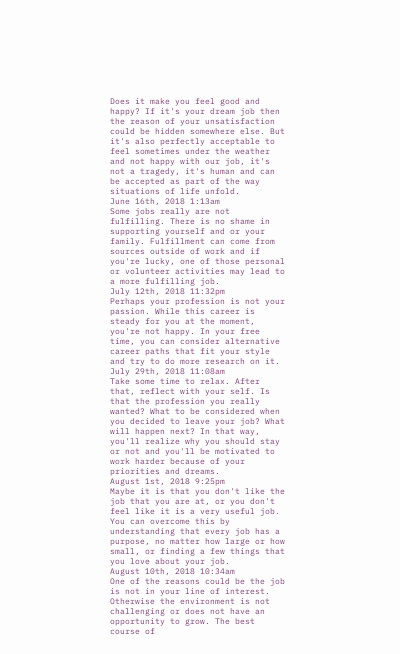Does it make you feel good and happy? If it's your dream job then the reason of your unsatisfaction could be hidden somewhere else. But it's also perfectly acceptable to feel sometimes under the weather and not happy with our job, it's not a tragedy, it's human and can be accepted as part of the way situations of life unfold.
June 16th, 2018 1:13am
Some jobs really are not fulfilling. There is no shame in supporting yourself and or your family. Fulfillment can come from sources outside of work and if you're lucky, one of those personal or volunteer activities may lead to a more fulfilling job.
July 12th, 2018 11:32pm
Perhaps your profession is not your passion. While this career is steady for you at the moment, you're not happy. In your free time, you can consider alternative career paths that fit your style and try to do more research on it.
July 29th, 2018 11:08am
Take some time to relax. After that, reflect with your self. Is that the profession you really wanted? What to be considered when you decided to leave your job? What will happen next? In that way, you'll realize why you should stay or not and you'll be motivated to work harder because of your priorities and dreams.
August 1st, 2018 9:25pm
Maybe it is that you don't like the job that you are at, or you don't feel like it is a very useful job. You can overcome this by understanding that every job has a purpose, no matter how large or how small, or finding a few things that you love about your job.
August 10th, 2018 10:34am
One of the reasons could be the job is not in your line of interest. Otherwise the environment is not challenging or does not have an opportunity to grow. The best course of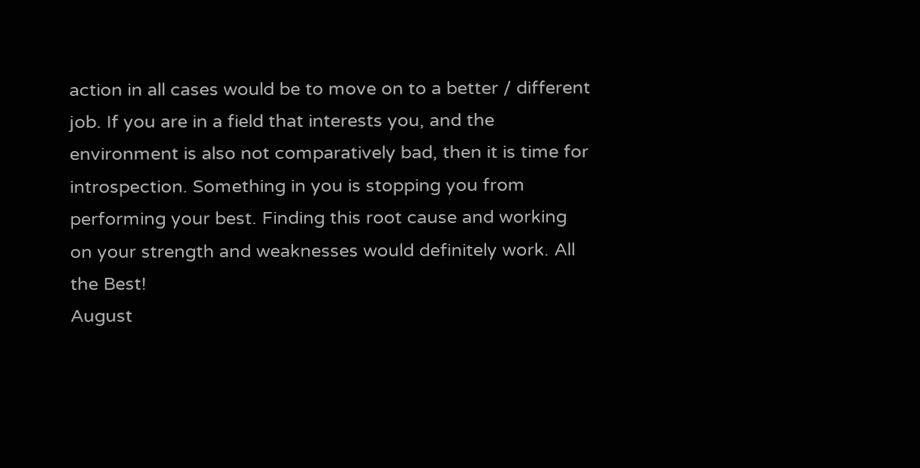action in all cases would be to move on to a better / different job. If you are in a field that interests you, and the environment is also not comparatively bad, then it is time for introspection. Something in you is stopping you from performing your best. Finding this root cause and working on your strength and weaknesses would definitely work. All the Best!
August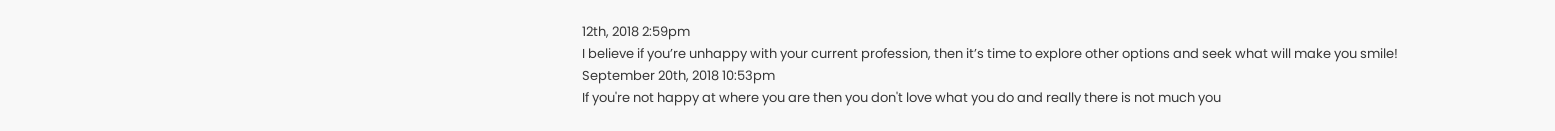12th, 2018 2:59pm
I believe if you’re unhappy with your current profession, then it’s time to explore other options and seek what will make you smile!
September 20th, 2018 10:53pm
If you're not happy at where you are then you don't love what you do and really there is not much you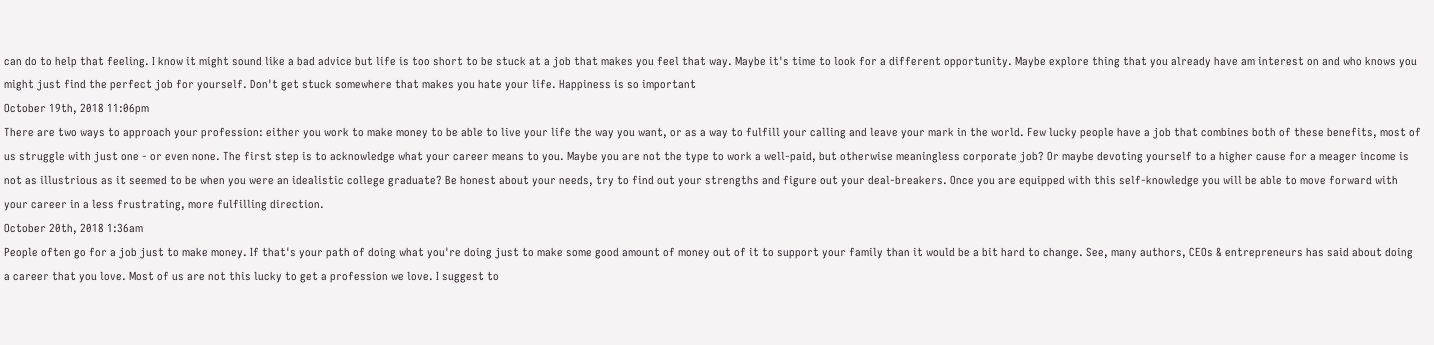can do to help that feeling. I know it might sound like a bad advice but life is too short to be stuck at a job that makes you feel that way. Maybe it's time to look for a different opportunity. Maybe explore thing that you already have am interest on and who knows you might just find the perfect job for yourself. Don't get stuck somewhere that makes you hate your life. Happiness is so important
October 19th, 2018 11:06pm
There are two ways to approach your profession: either you work to make money to be able to live your life the way you want, or as a way to fulfill your calling and leave your mark in the world. Few lucky people have a job that combines both of these benefits, most of us struggle with just one - or even none. The first step is to acknowledge what your career means to you. Maybe you are not the type to work a well-paid, but otherwise meaningless corporate job? Or maybe devoting yourself to a higher cause for a meager income is not as illustrious as it seemed to be when you were an idealistic college graduate? Be honest about your needs, try to find out your strengths and figure out your deal-breakers. Once you are equipped with this self-knowledge you will be able to move forward with your career in a less frustrating, more fulfilling direction.
October 20th, 2018 1:36am
People often go for a job just to make money. If that's your path of doing what you're doing just to make some good amount of money out of it to support your family than it would be a bit hard to change. See, many authors, CEOs & entrepreneurs has said about doing a career that you love. Most of us are not this lucky to get a profession we love. I suggest to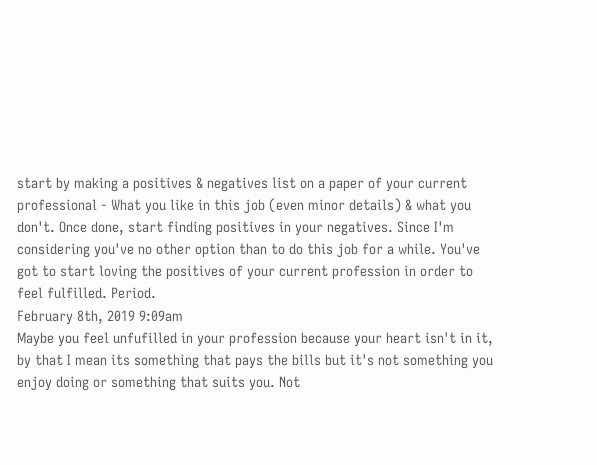start by making a positives & negatives list on a paper of your current professional - What you like in this job (even minor details) & what you don't. Once done, start finding positives in your negatives. Since I'm considering you've no other option than to do this job for a while. You've got to start loving the positives of your current profession in order to feel fulfilled. Period.
February 8th, 2019 9:09am
Maybe you feel unfufilled in your profession because your heart isn't in it, by that I mean its something that pays the bills but it's not something you enjoy doing or something that suits you. Not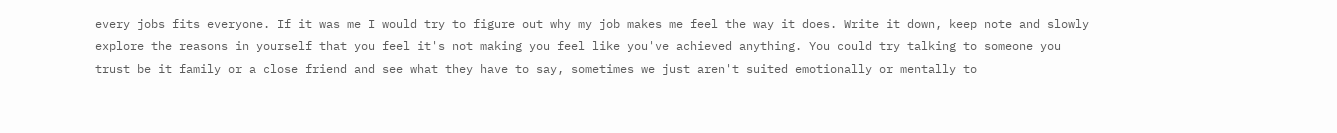every jobs fits everyone. If it was me I would try to figure out why my job makes me feel the way it does. Write it down, keep note and slowly explore the reasons in yourself that you feel it's not making you feel like you've achieved anything. You could try talking to someone you trust be it family or a close friend and see what they have to say, sometimes we just aren't suited emotionally or mentally to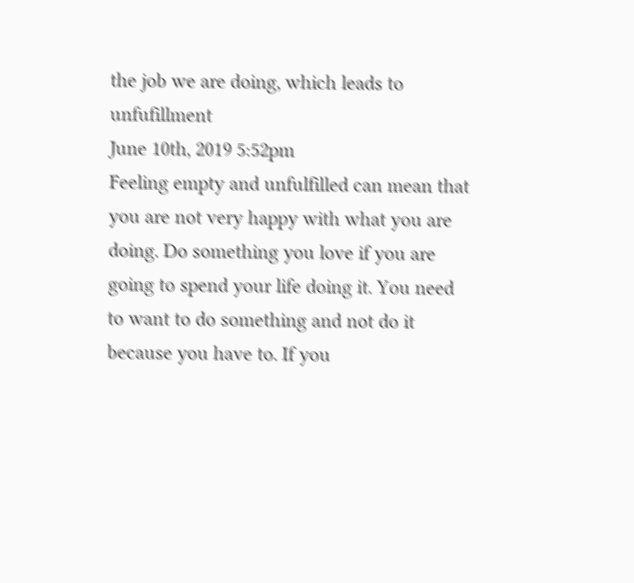the job we are doing, which leads to unfufillment
June 10th, 2019 5:52pm
Feeling empty and unfulfilled can mean that you are not very happy with what you are doing. Do something you love if you are going to spend your life doing it. You need to want to do something and not do it because you have to. If you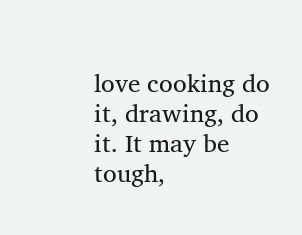love cooking do it, drawing, do it. It may be tough,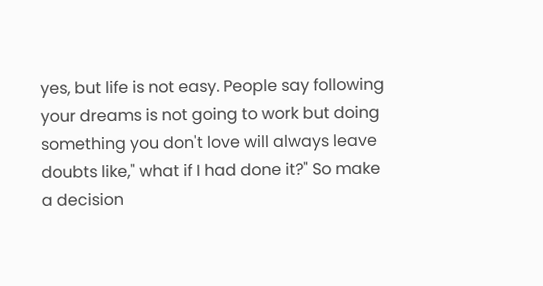yes, but life is not easy. People say following your dreams is not going to work but doing something you don't love will always leave doubts like," what if I had done it?" So make a decision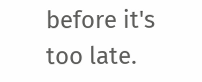before it's too late.